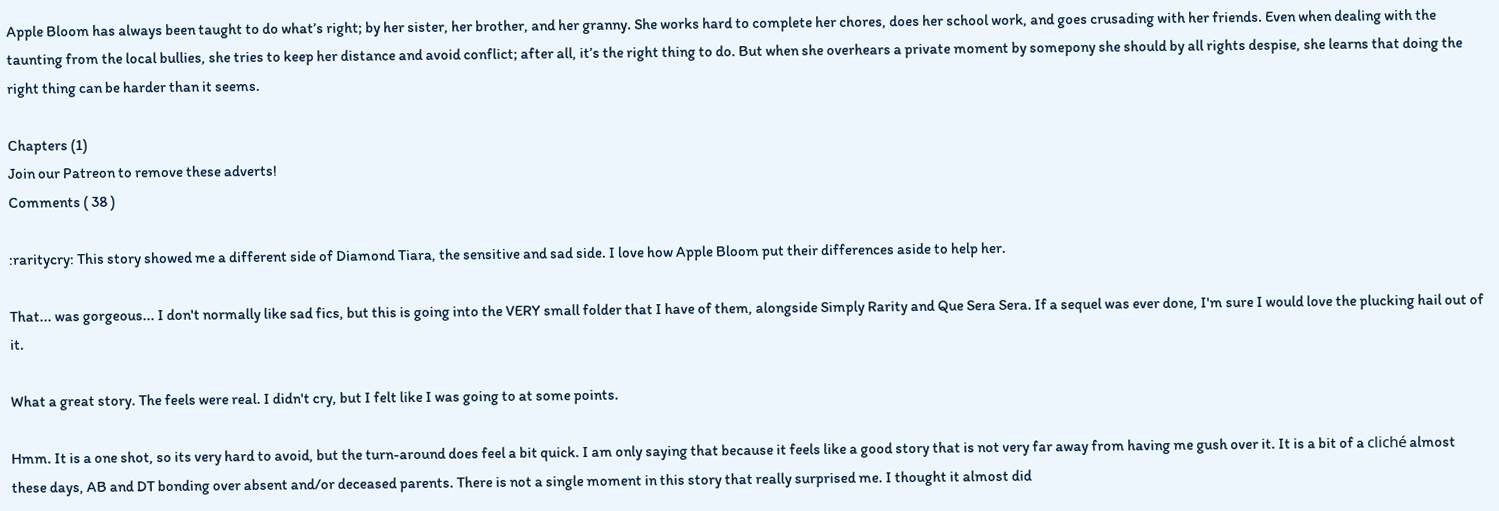Apple Bloom has always been taught to do what’s right; by her sister, her brother, and her granny. She works hard to complete her chores, does her school work, and goes crusading with her friends. Even when dealing with the taunting from the local bullies, she tries to keep her distance and avoid conflict; after all, it’s the right thing to do. But when she overhears a private moment by somepony she should by all rights despise, she learns that doing the right thing can be harder than it seems.

Chapters (1)
Join our Patreon to remove these adverts!
Comments ( 38 )

:raritycry: This story showed me a different side of Diamond Tiara, the sensitive and sad side. I love how Apple Bloom put their differences aside to help her.

That... was gorgeous... I don't normally like sad fics, but this is going into the VERY small folder that I have of them, alongside Simply Rarity and Que Sera Sera. If a sequel was ever done, I'm sure I would love the plucking hail out of it.

What a great story. The feels were real. I didn't cry, but I felt like I was going to at some points.

Hmm. It is a one shot, so its very hard to avoid, but the turn-around does feel a bit quick. I am only saying that because it feels like a good story that is not very far away from having me gush over it. It is a bit of a cliché almost these days, AB and DT bonding over absent and/or deceased parents. There is not a single moment in this story that really surprised me. I thought it almost did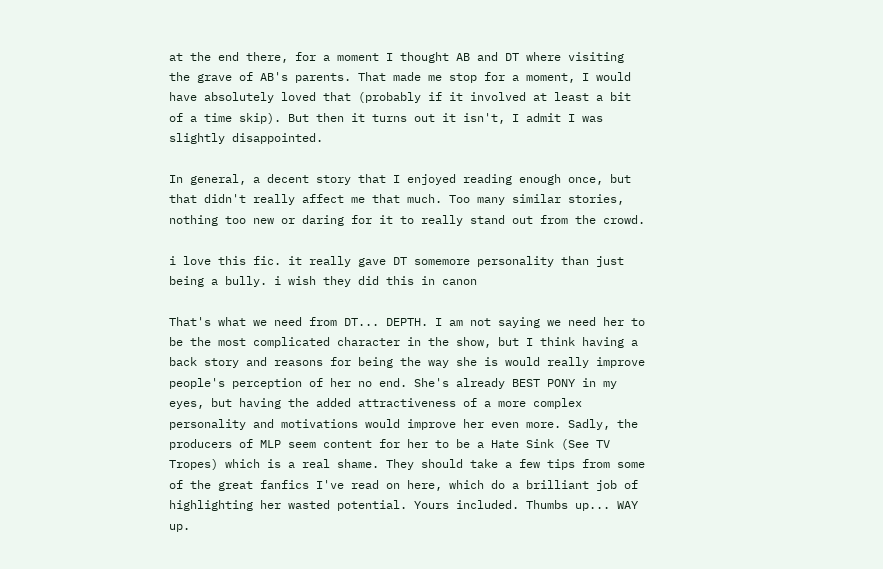at the end there, for a moment I thought AB and DT where visiting the grave of AB's parents. That made me stop for a moment, I would have absolutely loved that (probably if it involved at least a bit of a time skip). But then it turns out it isn't, I admit I was slightly disappointed.

In general, a decent story that I enjoyed reading enough once, but that didn't really affect me that much. Too many similar stories, nothing too new or daring for it to really stand out from the crowd.

i love this fic. it really gave DT somemore personality than just being a bully. i wish they did this in canon

That's what we need from DT... DEPTH. I am not saying we need her to be the most complicated character in the show, but I think having a back story and reasons for being the way she is would really improve people's perception of her no end. She's already BEST PONY in my eyes, but having the added attractiveness of a more complex personality and motivations would improve her even more. Sadly, the producers of MLP seem content for her to be a Hate Sink (See TV Tropes) which is a real shame. They should take a few tips from some of the great fanfics I've read on here, which do a brilliant job of highlighting her wasted potential. Yours included. Thumbs up... WAY up.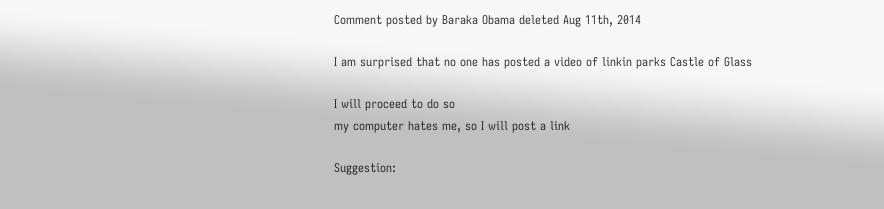Comment posted by Baraka Obama deleted Aug 11th, 2014

I am surprised that no one has posted a video of linkin parks Castle of Glass

I will proceed to do so
my computer hates me, so I will post a link

Suggestion: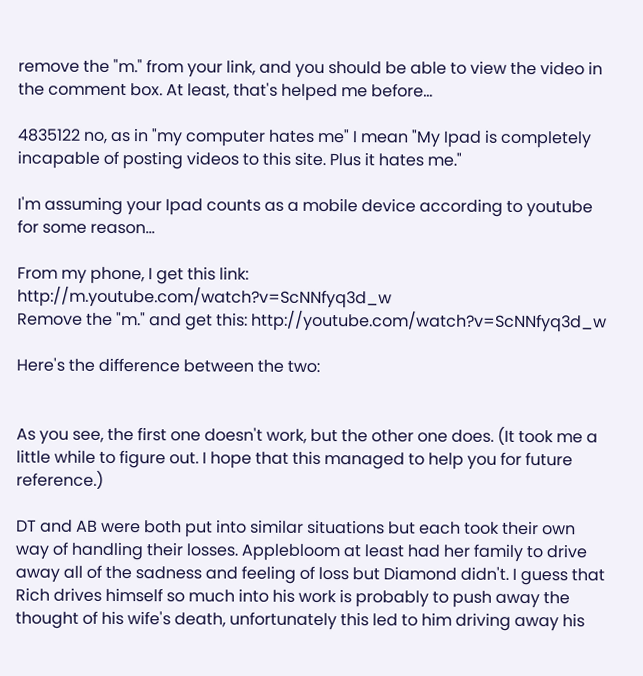remove the "m." from your link, and you should be able to view the video in the comment box. At least, that's helped me before...

4835122 no, as in "my computer hates me" I mean "My Ipad is completely incapable of posting videos to this site. Plus it hates me."

I'm assuming your Ipad counts as a mobile device according to youtube for some reason...

From my phone, I get this link: http://m.youtube.com/watch?v=ScNNfyq3d_w
Remove the "m." and get this: http://youtube.com/watch?v=ScNNfyq3d_w

Here's the difference between the two:


As you see, the first one doesn't work, but the other one does. (It took me a little while to figure out. I hope that this managed to help you for future reference.)

DT and AB were both put into similar situations but each took their own way of handling their losses. Applebloom at least had her family to drive away all of the sadness and feeling of loss but Diamond didn't. I guess that Rich drives himself so much into his work is probably to push away the thought of his wife's death, unfortunately this led to him driving away his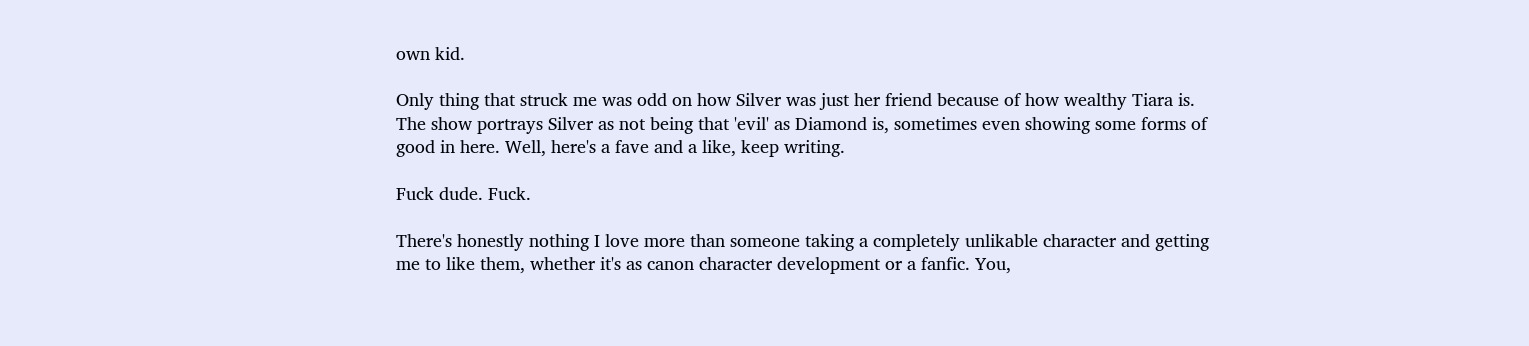own kid.

Only thing that struck me was odd on how Silver was just her friend because of how wealthy Tiara is. The show portrays Silver as not being that 'evil' as Diamond is, sometimes even showing some forms of good in here. Well, here's a fave and a like, keep writing.

Fuck dude. Fuck.

There's honestly nothing I love more than someone taking a completely unlikable character and getting me to like them, whether it's as canon character development or a fanfic. You,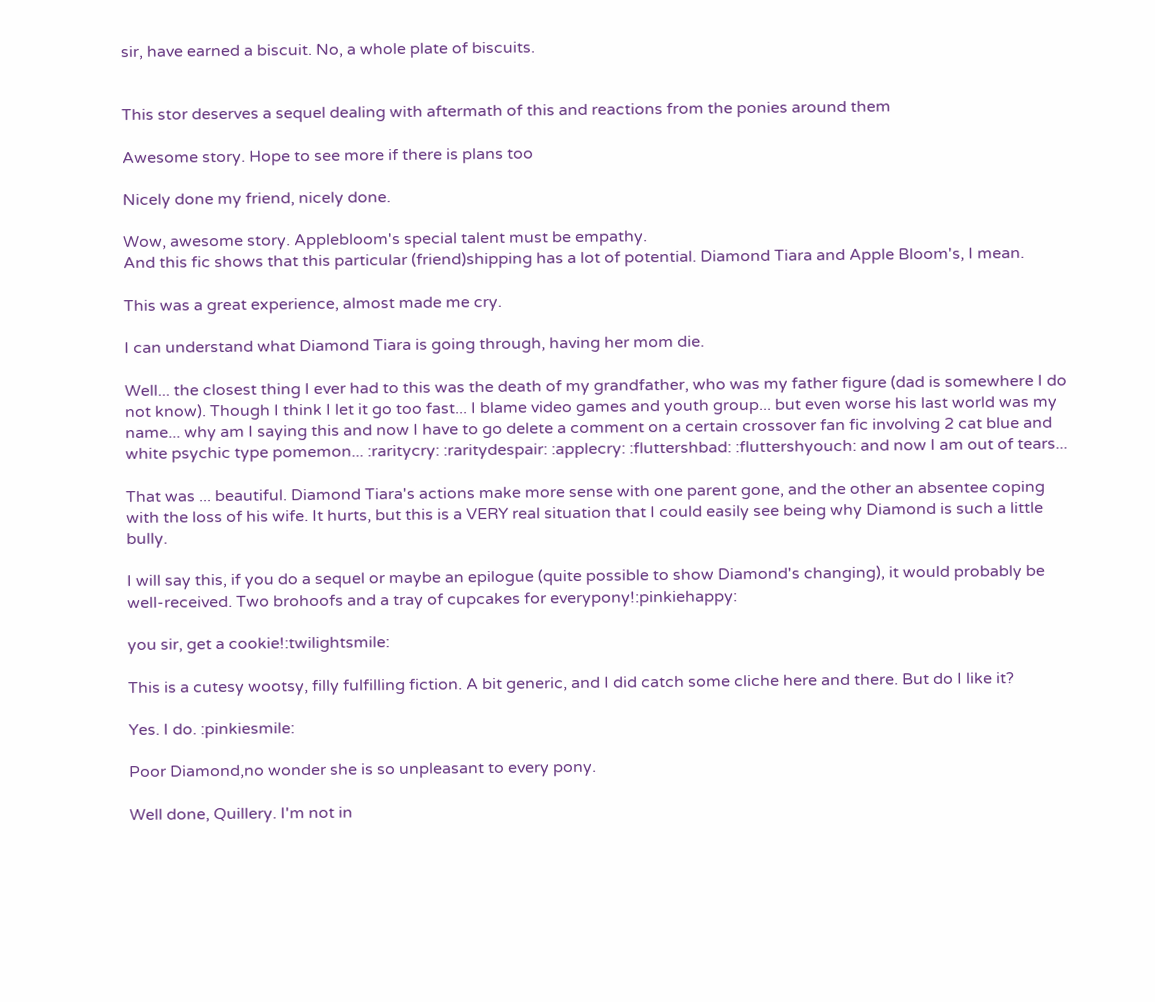sir, have earned a biscuit. No, a whole plate of biscuits.


This stor deserves a sequel dealing with aftermath of this and reactions from the ponies around them

Awesome story. Hope to see more if there is plans too

Nicely done my friend, nicely done.

Wow, awesome story. Applebloom's special talent must be empathy.
And this fic shows that this particular (friend)shipping has a lot of potential. Diamond Tiara and Apple Bloom's, I mean.

This was a great experience, almost made me cry.

I can understand what Diamond Tiara is going through, having her mom die.

Well... the closest thing I ever had to this was the death of my grandfather, who was my father figure (dad is somewhere I do not know). Though I think I let it go too fast... I blame video games and youth group... but even worse his last world was my name... why am I saying this and now I have to go delete a comment on a certain crossover fan fic involving 2 cat blue and white psychic type pomemon... :raritycry: :raritydespair: :applecry: :fluttershbad: :fluttershyouch: and now I am out of tears...

That was ... beautiful. Diamond Tiara's actions make more sense with one parent gone, and the other an absentee coping with the loss of his wife. It hurts, but this is a VERY real situation that I could easily see being why Diamond is such a little bully.

I will say this, if you do a sequel or maybe an epilogue (quite possible to show Diamond's changing), it would probably be well-received. Two brohoofs and a tray of cupcakes for everypony!:pinkiehappy:

you sir, get a cookie!:twilightsmile:

This is a cutesy wootsy, filly fulfilling fiction. A bit generic, and I did catch some cliche here and there. But do I like it?

Yes. I do. :pinkiesmile:

Poor Diamond,no wonder she is so unpleasant to every pony.

Well done, Quillery. I'm not in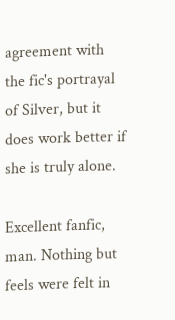agreement with the fic's portrayal of Silver, but it does work better if she is truly alone.

Excellent fanfic, man. Nothing but feels were felt in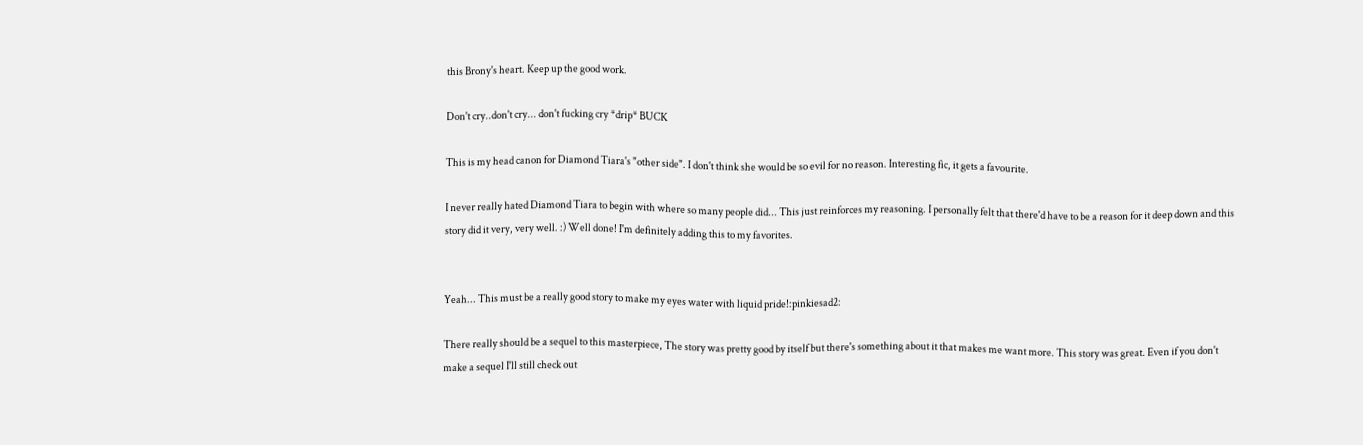this Brony's heart. Keep up the good work.

Don't cry..don't cry... don't fucking cry *drip* BUCK

This is my head canon for Diamond Tiara's "other side". I don't think she would be so evil for no reason. Interesting fic, it gets a favourite.

I never really hated Diamond Tiara to begin with where so many people did... This just reinforces my reasoning. I personally felt that there'd have to be a reason for it deep down and this story did it very, very well. :) Well done! I'm definitely adding this to my favorites.


Yeah... This must be a really good story to make my eyes water with liquid pride!:pinkiesad2:

There really should be a sequel to this masterpiece, The story was pretty good by itself but there's something about it that makes me want more. This story was great. Even if you don't make a sequel I'll still check out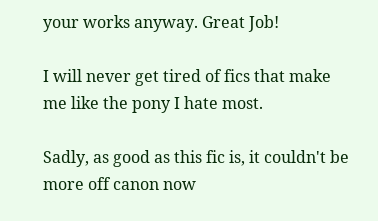your works anyway. Great Job!

I will never get tired of fics that make me like the pony I hate most.

Sadly, as good as this fic is, it couldn't be more off canon now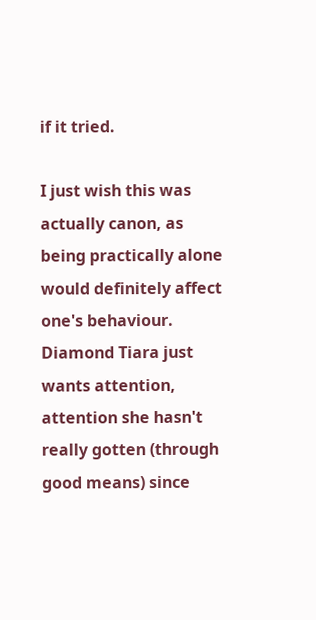if it tried.

I just wish this was actually canon, as being practically alone would definitely affect one's behaviour.
Diamond Tiara just wants attention, attention she hasn't really gotten (through good means) since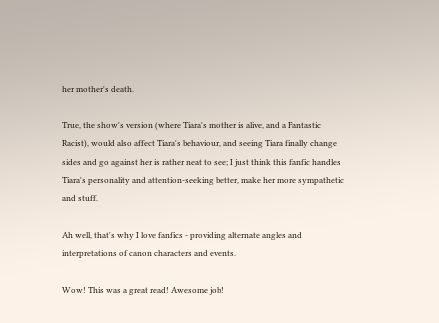her mother's death.

True, the show's version (where Tiara's mother is alive, and a Fantastic Racist), would also affect Tiara's behaviour, and seeing Tiara finally change sides and go against her is rather neat to see; I just think this fanfic handles Tiara's personality and attention-seeking better, make her more sympathetic and stuff.

Ah well, that's why I love fanfics - providing alternate angles and interpretations of canon characters and events.

Wow! This was a great read! Awesome job!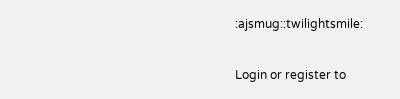:ajsmug::twilightsmile:

Login or register to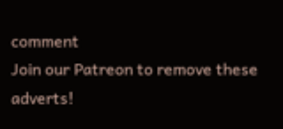comment
Join our Patreon to remove these adverts!